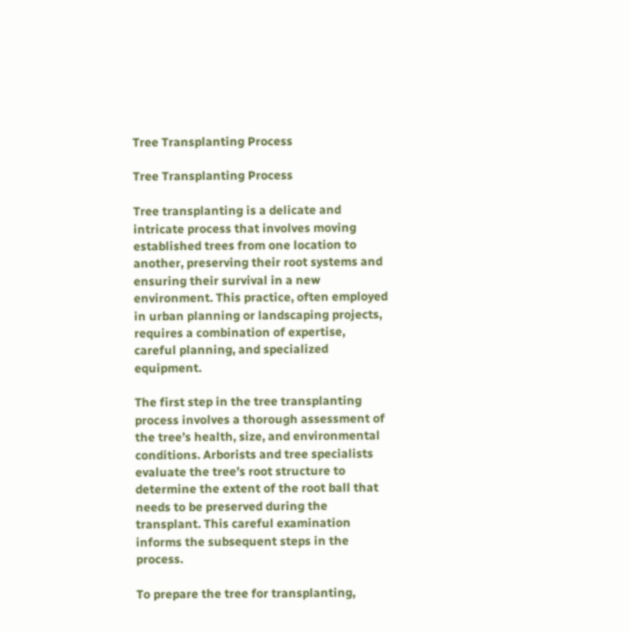Tree Transplanting Process

Tree Transplanting Process

Tree transplanting is a delicate and intricate process that involves moving established trees from one location to another, preserving their root systems and ensuring their survival in a new environment. This practice, often employed in urban planning or landscaping projects, requires a combination of expertise, careful planning, and specialized equipment.

The first step in the tree transplanting process involves a thorough assessment of the tree’s health, size, and environmental conditions. Arborists and tree specialists evaluate the tree’s root structure to determine the extent of the root ball that needs to be preserved during the transplant. This careful examination informs the subsequent steps in the process.

To prepare the tree for transplanting,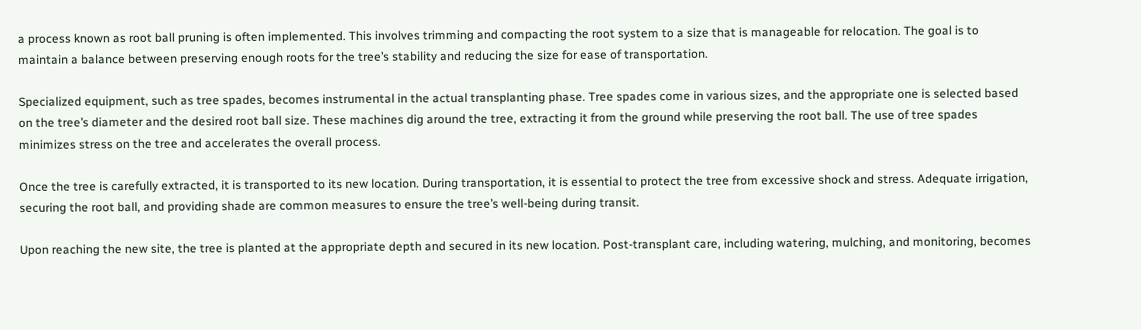a process known as root ball pruning is often implemented. This involves trimming and compacting the root system to a size that is manageable for relocation. The goal is to maintain a balance between preserving enough roots for the tree’s stability and reducing the size for ease of transportation.

Specialized equipment, such as tree spades, becomes instrumental in the actual transplanting phase. Tree spades come in various sizes, and the appropriate one is selected based on the tree’s diameter and the desired root ball size. These machines dig around the tree, extracting it from the ground while preserving the root ball. The use of tree spades minimizes stress on the tree and accelerates the overall process.

Once the tree is carefully extracted, it is transported to its new location. During transportation, it is essential to protect the tree from excessive shock and stress. Adequate irrigation, securing the root ball, and providing shade are common measures to ensure the tree’s well-being during transit.

Upon reaching the new site, the tree is planted at the appropriate depth and secured in its new location. Post-transplant care, including watering, mulching, and monitoring, becomes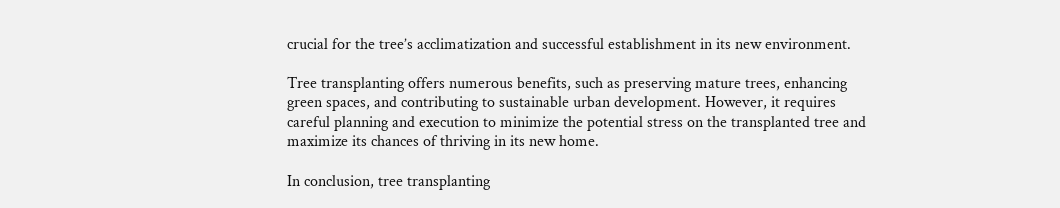crucial for the tree’s acclimatization and successful establishment in its new environment.

Tree transplanting offers numerous benefits, such as preserving mature trees, enhancing green spaces, and contributing to sustainable urban development. However, it requires careful planning and execution to minimize the potential stress on the transplanted tree and maximize its chances of thriving in its new home.

In conclusion, tree transplanting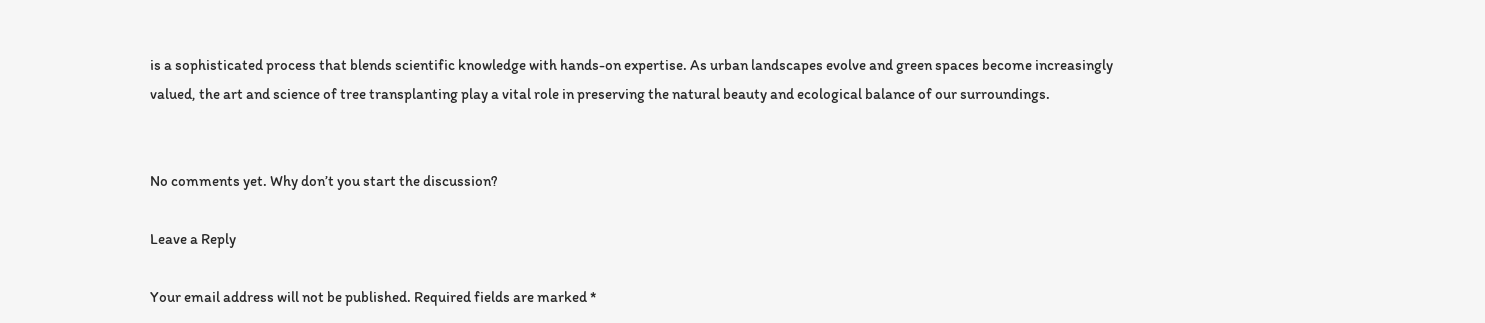is a sophisticated process that blends scientific knowledge with hands-on expertise. As urban landscapes evolve and green spaces become increasingly valued, the art and science of tree transplanting play a vital role in preserving the natural beauty and ecological balance of our surroundings.


No comments yet. Why don’t you start the discussion?

Leave a Reply

Your email address will not be published. Required fields are marked *